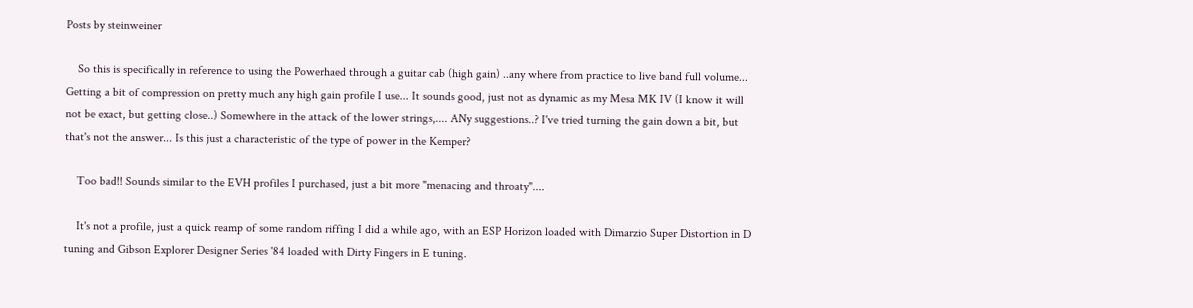Posts by steinweiner

    So this is specifically in reference to using the Powerhaed through a guitar cab (high gain) ..any where from practice to live band full volume... Getting a bit of compression on pretty much any high gain profile I use... It sounds good, just not as dynamic as my Mesa MK IV (I know it will not be exact, but getting close..) Somewhere in the attack of the lower strings,.... ANy suggestions..? I've tried turning the gain down a bit, but that's not the answer... Is this just a characteristic of the type of power in the Kemper?

    Too bad!! Sounds similar to the EVH profiles I purchased, just a bit more "menacing and throaty"....

    It's not a profile, just a quick reamp of some random riffing I did a while ago, with an ESP Horizon loaded with Dimarzio Super Distortion in D tuning and Gibson Explorer Designer Series '84 loaded with Dirty Fingers in E tuning.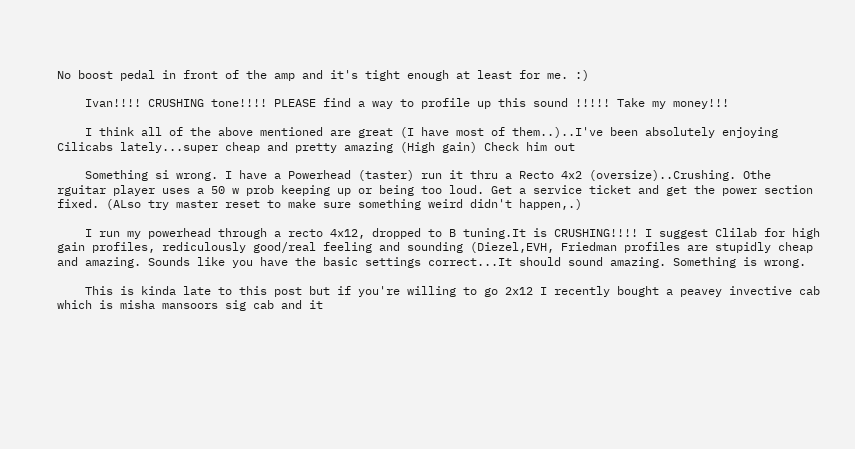No boost pedal in front of the amp and it's tight enough at least for me. :)

    Ivan!!!! CRUSHING tone!!!! PLEASE find a way to profile up this sound !!!!! Take my money!!!

    I think all of the above mentioned are great (I have most of them..)..I've been absolutely enjoying Cilicabs lately...super cheap and pretty amazing (High gain) Check him out

    Something si wrong. I have a Powerhead (taster) run it thru a Recto 4x2 (oversize)..Crushing. Othe rguitar player uses a 50 w prob keeping up or being too loud. Get a service ticket and get the power section fixed. (ALso try master reset to make sure something weird didn't happen,.)

    I run my powerhead through a recto 4x12, dropped to B tuning.It is CRUSHING!!!! I suggest Clilab for high gain profiles, rediculously good/real feeling and sounding (Diezel,EVH, Friedman profiles are stupidly cheap and amazing. Sounds like you have the basic settings correct...It should sound amazing. Something is wrong.

    This is kinda late to this post but if you're willing to go 2x12 I recently bought a peavey invective cab which is misha mansoors sig cab and it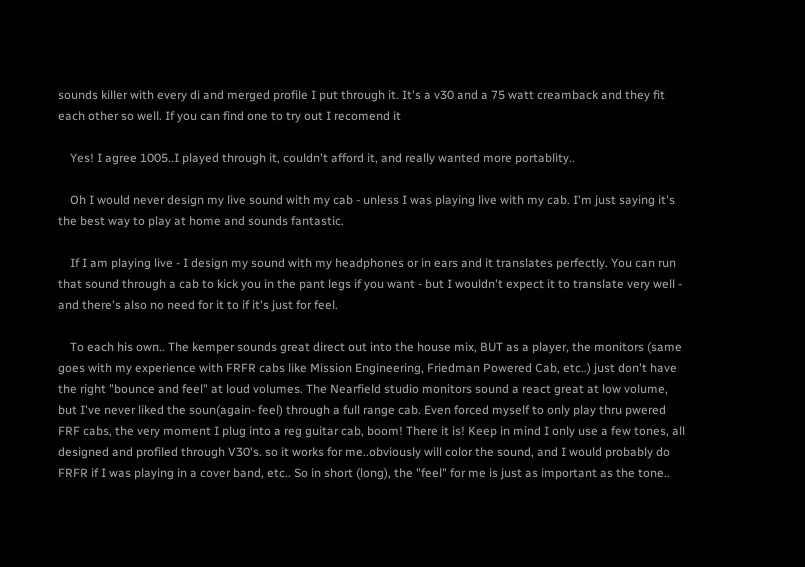sounds killer with every di and merged profile I put through it. It's a v30 and a 75 watt creamback and they fit each other so well. If you can find one to try out I recomend it

    Yes! I agree 1005..I played through it, couldn't afford it, and really wanted more portablity..

    Oh I would never design my live sound with my cab - unless I was playing live with my cab. I'm just saying it's the best way to play at home and sounds fantastic.

    If I am playing live - I design my sound with my headphones or in ears and it translates perfectly. You can run that sound through a cab to kick you in the pant legs if you want - but I wouldn't expect it to translate very well - and there's also no need for it to if it's just for feel.

    To each his own.. The kemper sounds great direct out into the house mix, BUT as a player, the monitors (same goes with my experience with FRFR cabs like Mission Engineering, Friedman Powered Cab, etc..) just don't have the right "bounce and feel" at loud volumes. The Nearfield studio monitors sound a react great at low volume, but I've never liked the soun(again- feel) through a full range cab. Even forced myself to only play thru pwered FRF cabs, the very moment I plug into a reg guitar cab, boom! There it is! Keep in mind I only use a few tones, all designed and profiled through V30's. so it works for me..obviously will color the sound, and I would probably do FRFR if I was playing in a cover band, etc.. So in short (long), the "feel" for me is just as important as the tone..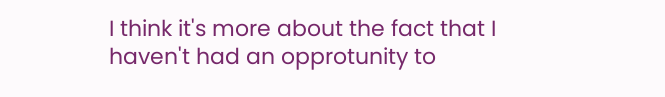I think it's more about the fact that I haven't had an opprotunity to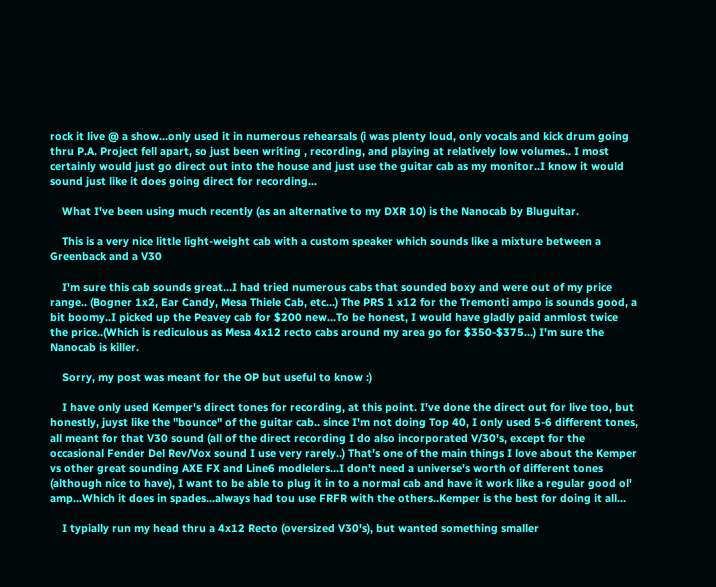rock it live @ a show...only used it in numerous rehearsals (i was plenty loud, only vocals and kick drum going thru P.A. Project fell apart, so just been writing , recording, and playing at relatively low volumes.. I most certainly would just go direct out into the house and just use the guitar cab as my monitor..I know it would sound just like it does going direct for recording...

    What I've been using much recently (as an alternative to my DXR 10) is the Nanocab by Bluguitar.

    This is a very nice little light-weight cab with a custom speaker which sounds like a mixture between a Greenback and a V30

    I'm sure this cab sounds great...I had tried numerous cabs that sounded boxy and were out of my price range.. (Bogner 1x2, Ear Candy, Mesa Thiele Cab, etc...) The PRS 1 x12 for the Tremonti ampo is sounds good, a bit boomy..I picked up the Peavey cab for $200 new...To be honest, I would have gladly paid anmlost twice the price..(Which is rediculous as Mesa 4x12 recto cabs around my area go for $350-$375...) I'm sure the Nanocab is killer.

    Sorry, my post was meant for the OP but useful to know :)

    I have only used Kemper's direct tones for recording, at this point. I've done the direct out for live too, but honestly, juyst like the "bounce" of the guitar cab.. since I'm not doing Top 40, I only used 5-6 different tones, all meant for that V30 sound (all of the direct recording I do also incorporated V/30's, except for the occasional Fender Del Rev/Vox sound I use very rarely..) That's one of the main things I love about the Kemper vs other great sounding AXE FX and Line6 modlelers...I don't need a universe's worth of different tones (although nice to have), I want to be able to plug it in to a normal cab and have it work like a regular good ol' amp...Which it does in spades...always had tou use FRFR with the others..Kemper is the best for doing it all...

    I typially run my head thru a 4x12 Recto (oversized V30's), but wanted something smaller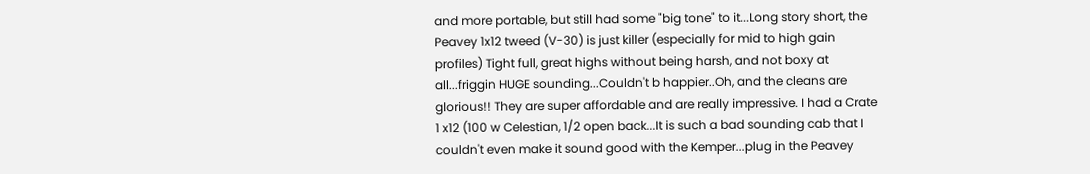and more portable, but still had some "big tone" to it...Long story short, the Peavey 1x12 tweed (V-30) is just killer (especially for mid to high gain profiles) Tight full, great highs without being harsh, and not boxy at all...friggin HUGE sounding...Couldn't b happier..Oh, and the cleans are glorious!! They are super affordable and are really impressive. I had a Crate 1 x12 (100 w Celestian, 1/2 open back...It is such a bad sounding cab that I couldn't even make it sound good with the Kemper...plug in the Peavey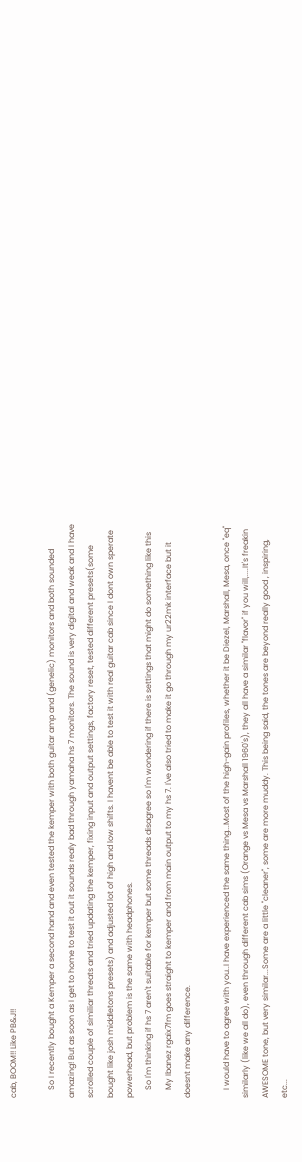cab, BOOM!! Like PB&J!!

    So I recently bought a Kemper a second hand and even tested the kemper with both guitar amp and (genelic) monitors and both sounded amazing! But as soon as I get to home to test it out it sounds realy bad through yamaha hs 7 monitors. The sound is very digital and weak and I have scrolled couple of similiar threats and tried updating the kemper, fixing input and output settings, factory reset, tested different presets(some bought like josh middletons presets) and adjusted lot of high and low shifts. I havent be able to test it with real guitar cab since I dont own sperate powerhead, but problem is the same with headphones.
    So I'm thinking if hs 7 aren't suitable for kemper but some threads disagree so I'm wondering if there is settings that might do something like this
    My Ibanez rgaix7fm goes straight to kemper and from main output to my hs 7. I've also tried to make it go through my ur22mk interface but it doesnt make any difference.

    I would have to agree with you..I have experienced the same thing...Most of the high-gain profiles, whether it be Diezel, Marshall, Mesa, once "eq" similarly (like we all do), even through different cab sims (Orange vs Mesa vs Marshall 1960's), they all have a similar "flavor" if you will,....It's freakin AWESOME tone, but very similar...Some are a little "cleaner", some are more muddy. This being said, the tones are beyond really good , inspiring, etc...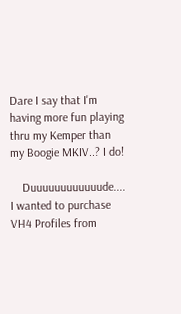Dare I say that I'm having more fun playing thru my Kemper than my Boogie MKIV..? I do!

    Duuuuuuuuuuuude.... I wanted to purchase VH4 Profiles from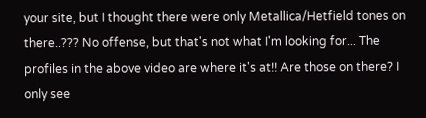your site, but I thought there were only Metallica/Hetfield tones on there..??? No offense, but that's not what I'm looking for... The profiles in the above video are where it's at!! Are those on there? I only see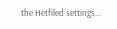the Hetfiled settings...